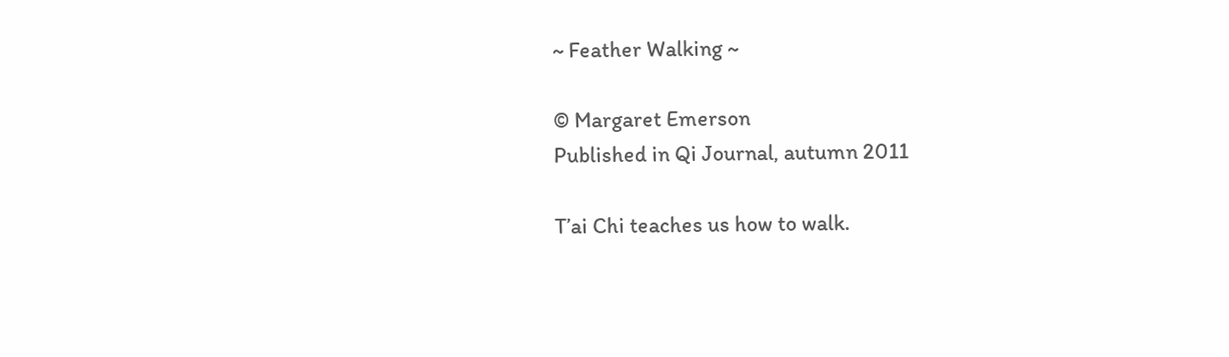~ Feather Walking ~

© Margaret Emerson
Published in Qi Journal, autumn 2011

T’ai Chi teaches us how to walk.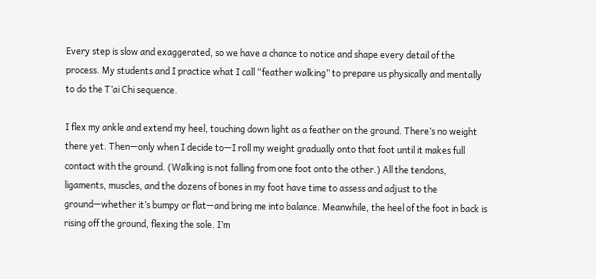Every step is slow and exaggerated, so we have a chance to notice and shape every detail of the process. My students and I practice what I call “feather walking” to prepare us physically and mentally to do the T’ai Chi sequence.

I flex my ankle and extend my heel, touching down light as a feather on the ground. There’s no weight there yet. Then—only when I decide to—I roll my weight gradually onto that foot until it makes full contact with the ground. (Walking is not falling from one foot onto the other.) All the tendons, ligaments, muscles, and the dozens of bones in my foot have time to assess and adjust to the ground—whether it’s bumpy or flat—and bring me into balance. Meanwhile, the heel of the foot in back is rising off the ground, flexing the sole. I’m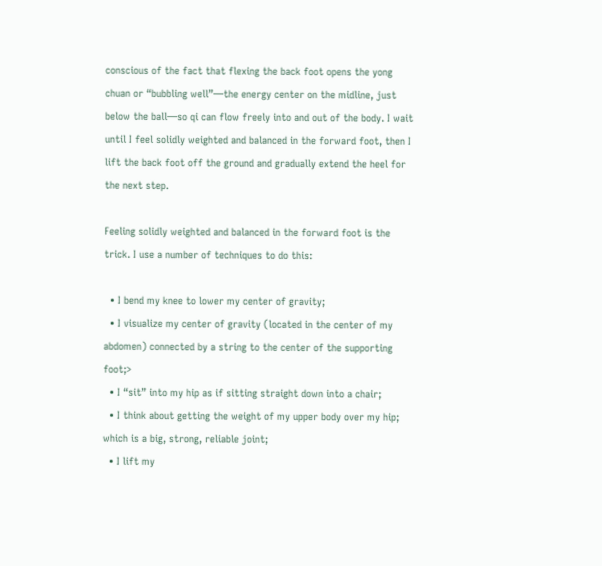conscious of the fact that flexing the back foot opens the yong chuan or “bubbling well”—the energy center on the midline, just below the ball—so qi can flow freely into and out of the body. I wait until I feel solidly weighted and balanced in the forward foot, then I lift the back foot off the ground and gradually extend the heel for the next step.

Feeling solidly weighted and balanced in the forward foot is the trick. I use a number of techniques to do this:

  • I bend my knee to lower my center of gravity;
  • I visualize my center of gravity (located in the center of my abdomen) connected by a string to the center of the supporting foot;>
  • I “sit” into my hip as if sitting straight down into a chair;
  • I think about getting the weight of my upper body over my hip; which is a big, strong, reliable joint;
  • I lift my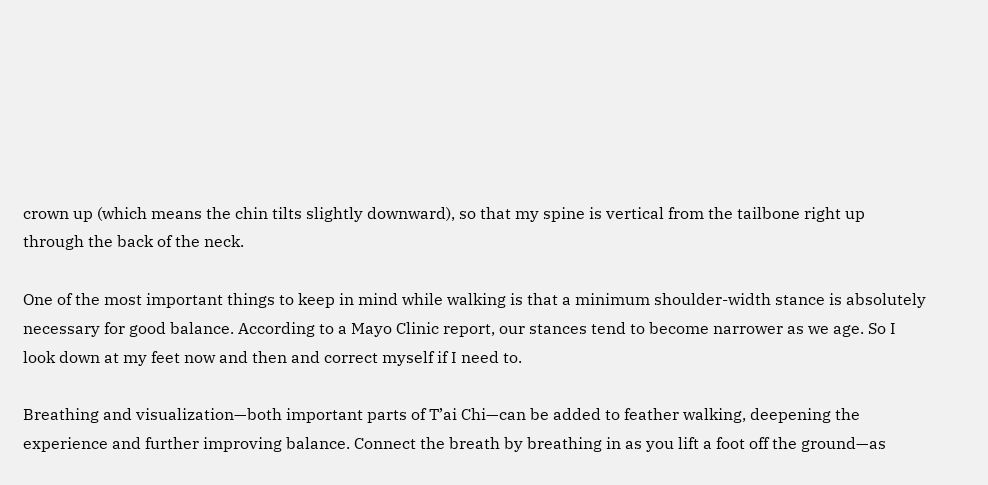crown up (which means the chin tilts slightly downward), so that my spine is vertical from the tailbone right up through the back of the neck.

One of the most important things to keep in mind while walking is that a minimum shoulder-width stance is absolutely necessary for good balance. According to a Mayo Clinic report, our stances tend to become narrower as we age. So I look down at my feet now and then and correct myself if I need to.

Breathing and visualization—both important parts of T’ai Chi—can be added to feather walking, deepening the experience and further improving balance. Connect the breath by breathing in as you lift a foot off the ground—as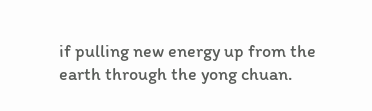if pulling new energy up from the earth through the yong chuan.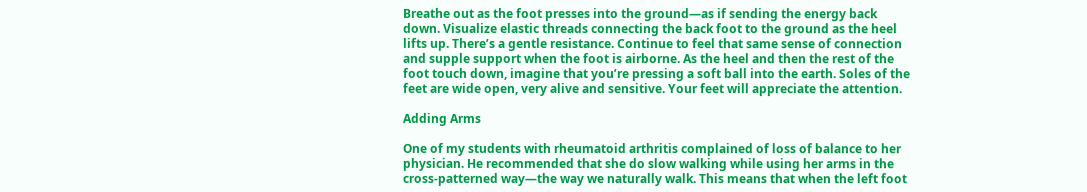Breathe out as the foot presses into the ground—as if sending the energy back down. Visualize elastic threads connecting the back foot to the ground as the heel lifts up. There’s a gentle resistance. Continue to feel that same sense of connection and supple support when the foot is airborne. As the heel and then the rest of the foot touch down, imagine that you’re pressing a soft ball into the earth. Soles of the feet are wide open, very alive and sensitive. Your feet will appreciate the attention.

Adding Arms

One of my students with rheumatoid arthritis complained of loss of balance to her physician. He recommended that she do slow walking while using her arms in the cross-patterned way—the way we naturally walk. This means that when the left foot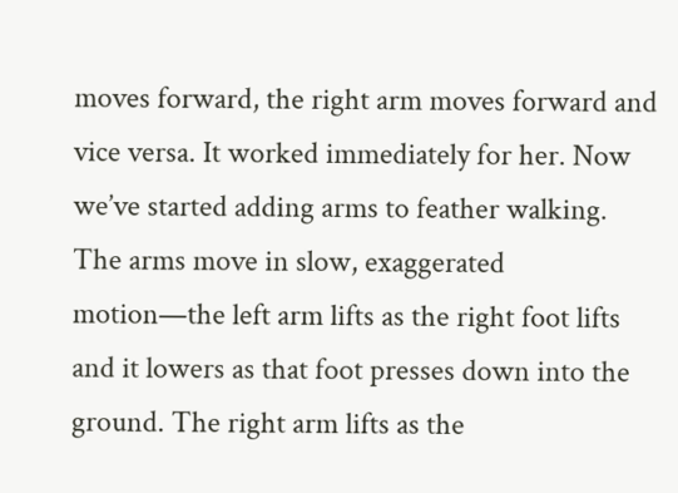moves forward, the right arm moves forward and vice versa. It worked immediately for her. Now we’ve started adding arms to feather walking. The arms move in slow, exaggerated motion—the left arm lifts as the right foot lifts and it lowers as that foot presses down into the ground. The right arm lifts as the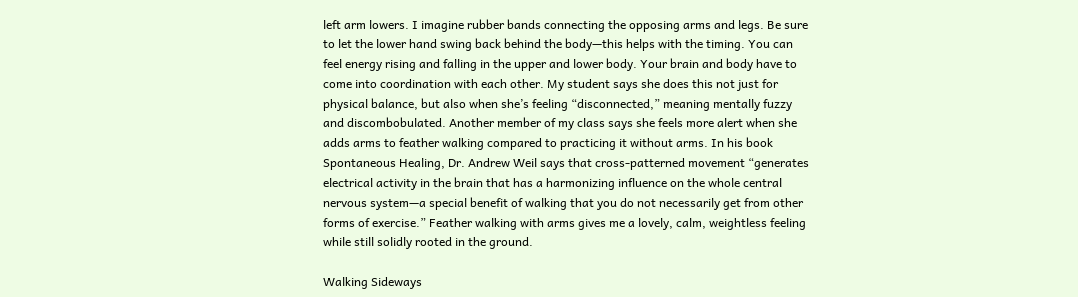left arm lowers. I imagine rubber bands connecting the opposing arms and legs. Be sure to let the lower hand swing back behind the body—this helps with the timing. You can feel energy rising and falling in the upper and lower body. Your brain and body have to come into coordination with each other. My student says she does this not just for physical balance, but also when she’s feeling “disconnected,” meaning mentally fuzzy and discombobulated. Another member of my class says she feels more alert when she adds arms to feather walking compared to practicing it without arms. In his book Spontaneous Healing, Dr. Andrew Weil says that cross-patterned movement “generates electrical activity in the brain that has a harmonizing influence on the whole central nervous system—a special benefit of walking that you do not necessarily get from other forms of exercise.” Feather walking with arms gives me a lovely, calm, weightless feeling while still solidly rooted in the ground.

Walking Sideways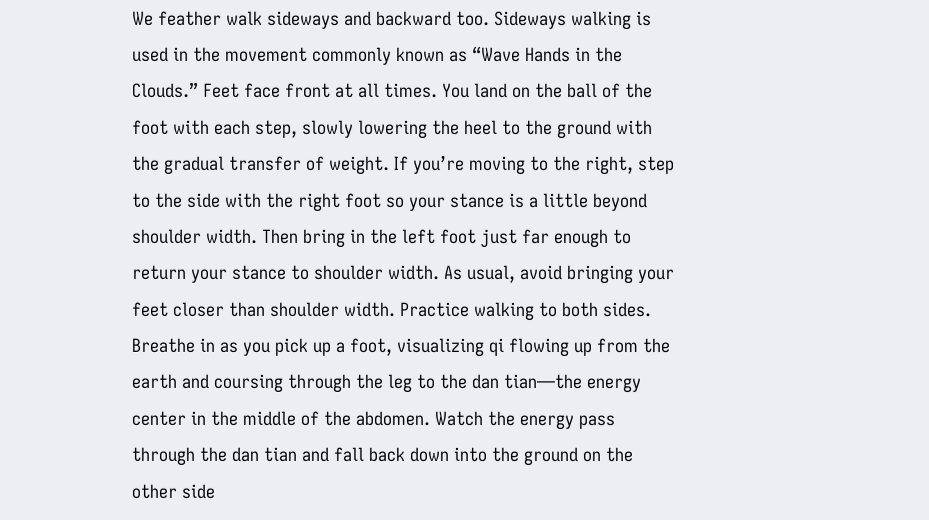We feather walk sideways and backward too. Sideways walking is used in the movement commonly known as “Wave Hands in the Clouds.” Feet face front at all times. You land on the ball of the foot with each step, slowly lowering the heel to the ground with the gradual transfer of weight. If you’re moving to the right, step to the side with the right foot so your stance is a little beyond shoulder width. Then bring in the left foot just far enough to return your stance to shoulder width. As usual, avoid bringing your feet closer than shoulder width. Practice walking to both sides. Breathe in as you pick up a foot, visualizing qi flowing up from the earth and coursing through the leg to the dan tian—the energy center in the middle of the abdomen. Watch the energy pass through the dan tian and fall back down into the ground on the other side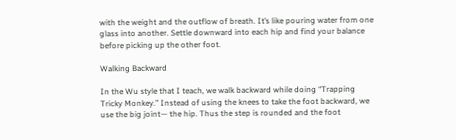with the weight and the outflow of breath. It’s like pouring water from one glass into another. Settle downward into each hip and find your balance before picking up the other foot.

Walking Backward

In the Wu style that I teach, we walk backward while doing “Trapping Tricky Monkey.” Instead of using the knees to take the foot backward, we use the big joint— the hip. Thus the step is rounded and the foot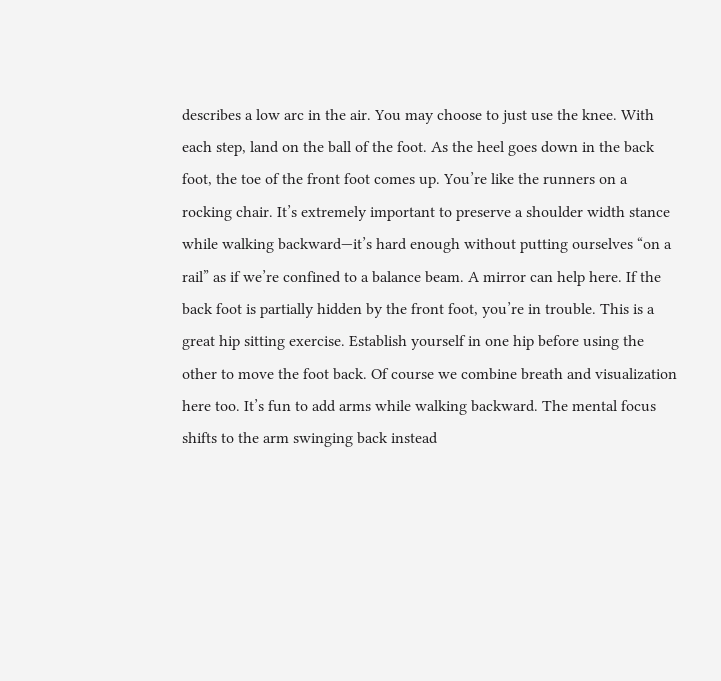describes a low arc in the air. You may choose to just use the knee. With each step, land on the ball of the foot. As the heel goes down in the back foot, the toe of the front foot comes up. You’re like the runners on a rocking chair. It’s extremely important to preserve a shoulder width stance while walking backward—it’s hard enough without putting ourselves “on a rail” as if we’re confined to a balance beam. A mirror can help here. If the back foot is partially hidden by the front foot, you’re in trouble. This is a great hip sitting exercise. Establish yourself in one hip before using the other to move the foot back. Of course we combine breath and visualization here too. It’s fun to add arms while walking backward. The mental focus shifts to the arm swinging back instead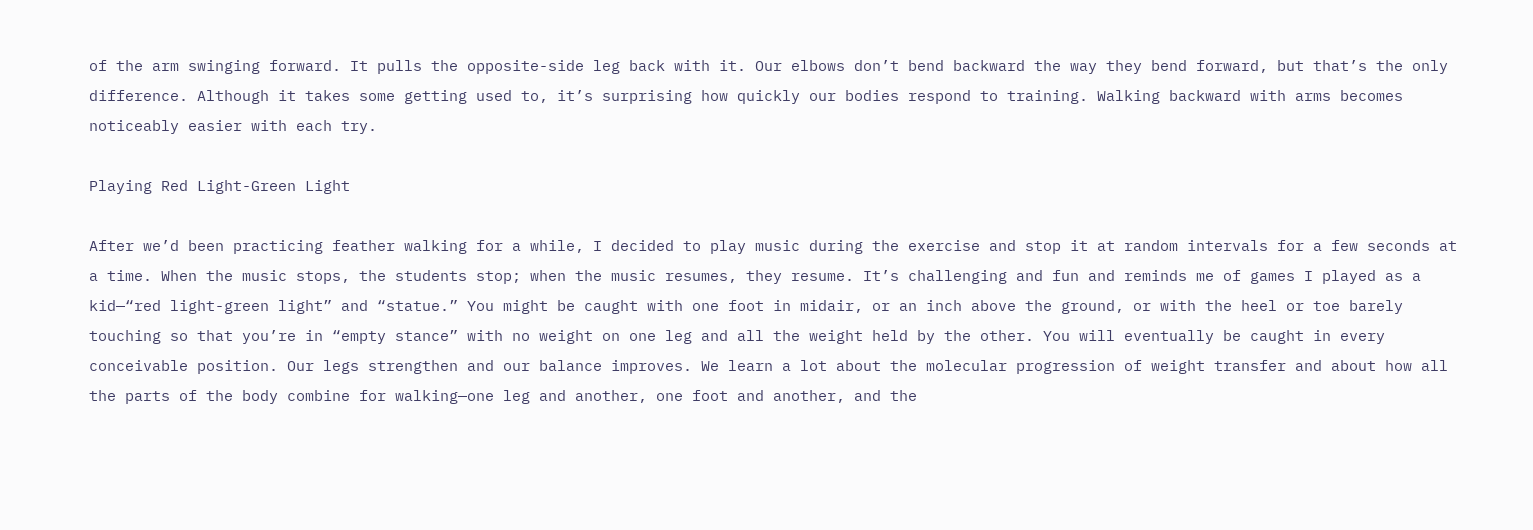of the arm swinging forward. It pulls the opposite-side leg back with it. Our elbows don’t bend backward the way they bend forward, but that’s the only difference. Although it takes some getting used to, it’s surprising how quickly our bodies respond to training. Walking backward with arms becomes noticeably easier with each try.

Playing Red Light-Green Light

After we’d been practicing feather walking for a while, I decided to play music during the exercise and stop it at random intervals for a few seconds at a time. When the music stops, the students stop; when the music resumes, they resume. It’s challenging and fun and reminds me of games I played as a kid—“red light-green light” and “statue.” You might be caught with one foot in midair, or an inch above the ground, or with the heel or toe barely touching so that you’re in “empty stance” with no weight on one leg and all the weight held by the other. You will eventually be caught in every conceivable position. Our legs strengthen and our balance improves. We learn a lot about the molecular progression of weight transfer and about how all the parts of the body combine for walking—one leg and another, one foot and another, and the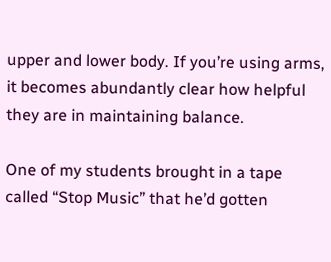upper and lower body. If you’re using arms, it becomes abundantly clear how helpful they are in maintaining balance.

One of my students brought in a tape called “Stop Music” that he’d gotten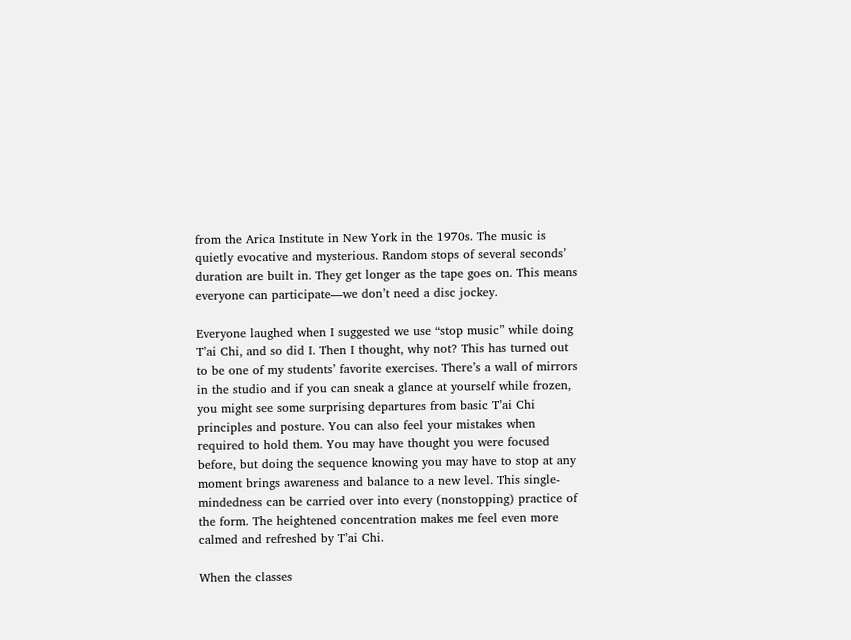from the Arica Institute in New York in the 1970s. The music is quietly evocative and mysterious. Random stops of several seconds’ duration are built in. They get longer as the tape goes on. This means everyone can participate—we don’t need a disc jockey.

Everyone laughed when I suggested we use “stop music” while doing T’ai Chi, and so did I. Then I thought, why not? This has turned out to be one of my students’ favorite exercises. There’s a wall of mirrors in the studio and if you can sneak a glance at yourself while frozen, you might see some surprising departures from basic T’ai Chi principles and posture. You can also feel your mistakes when required to hold them. You may have thought you were focused before, but doing the sequence knowing you may have to stop at any moment brings awareness and balance to a new level. This single-mindedness can be carried over into every (nonstopping) practice of the form. The heightened concentration makes me feel even more calmed and refreshed by T’ai Chi.

When the classes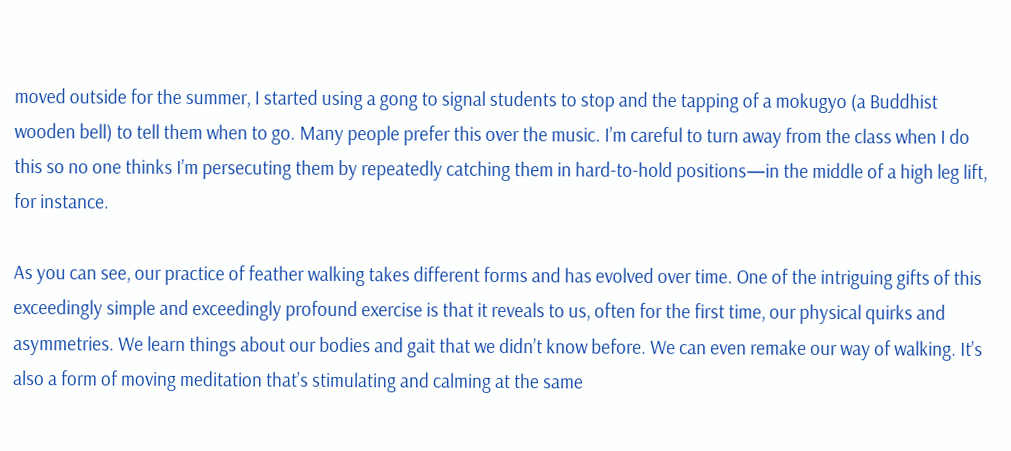moved outside for the summer, I started using a gong to signal students to stop and the tapping of a mokugyo (a Buddhist wooden bell) to tell them when to go. Many people prefer this over the music. I’m careful to turn away from the class when I do this so no one thinks I’m persecuting them by repeatedly catching them in hard-to-hold positions—in the middle of a high leg lift, for instance.

As you can see, our practice of feather walking takes different forms and has evolved over time. One of the intriguing gifts of this exceedingly simple and exceedingly profound exercise is that it reveals to us, often for the first time, our physical quirks and asymmetries. We learn things about our bodies and gait that we didn’t know before. We can even remake our way of walking. It’s also a form of moving meditation that’s stimulating and calming at the same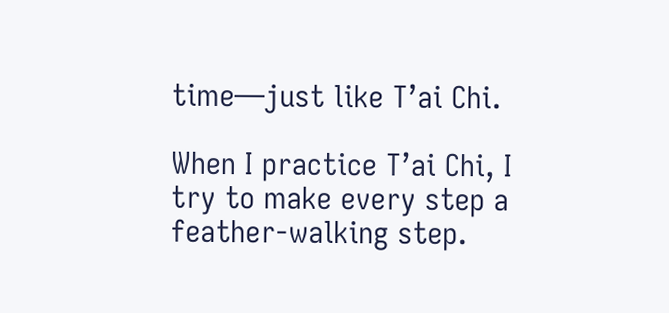time—just like T’ai Chi.

When I practice T’ai Chi, I try to make every step a feather-walking step.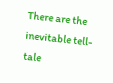There are the inevitable tell-tale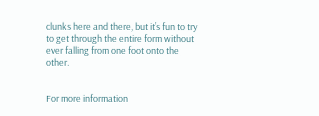clunks here and there, but it’s fun to try to get through the entire form without ever falling from one foot onto the other.


For more information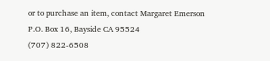or to purchase an item, contact Margaret Emerson
P.O. Box 16, Bayside CA 95524
(707) 822-6508